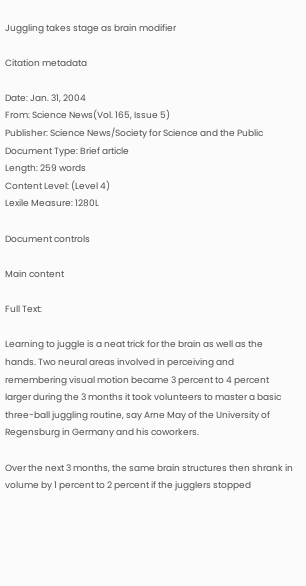Juggling takes stage as brain modifier

Citation metadata

Date: Jan. 31, 2004
From: Science News(Vol. 165, Issue 5)
Publisher: Science News/Society for Science and the Public
Document Type: Brief article
Length: 259 words
Content Level: (Level 4)
Lexile Measure: 1280L

Document controls

Main content

Full Text:

Learning to juggle is a neat trick for the brain as well as the hands. Two neural areas involved in perceiving and remembering visual motion became 3 percent to 4 percent larger during the 3 months it took volunteers to master a basic three-ball juggling routine, say Arne May of the University of Regensburg in Germany and his coworkers.

Over the next 3 months, the same brain structures then shrank in volume by 1 percent to 2 percent if the jugglers stopped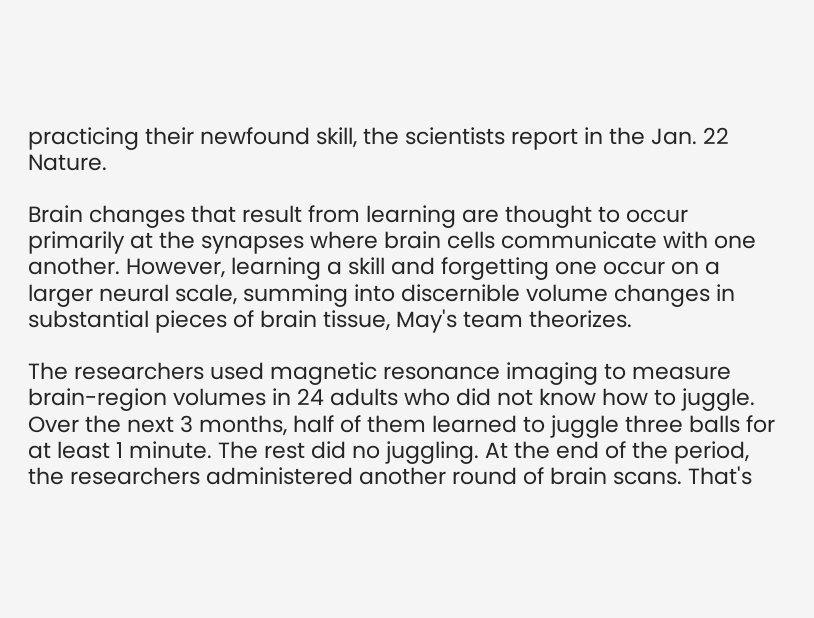practicing their newfound skill, the scientists report in the Jan. 22 Nature.

Brain changes that result from learning are thought to occur primarily at the synapses where brain cells communicate with one another. However, learning a skill and forgetting one occur on a larger neural scale, summing into discernible volume changes in substantial pieces of brain tissue, May's team theorizes.

The researchers used magnetic resonance imaging to measure brain-region volumes in 24 adults who did not know how to juggle. Over the next 3 months, half of them learned to juggle three balls for at least 1 minute. The rest did no juggling. At the end of the period, the researchers administered another round of brain scans. That's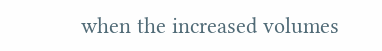when the increased volumes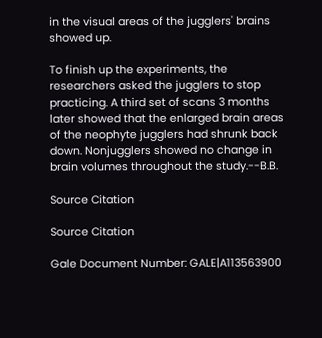in the visual areas of the jugglers' brains showed up.

To finish up the experiments, the researchers asked the jugglers to stop practicing. A third set of scans 3 months later showed that the enlarged brain areas of the neophyte jugglers had shrunk back down. Nonjugglers showed no change in brain volumes throughout the study.--B.B.

Source Citation

Source Citation

Gale Document Number: GALE|A113563900